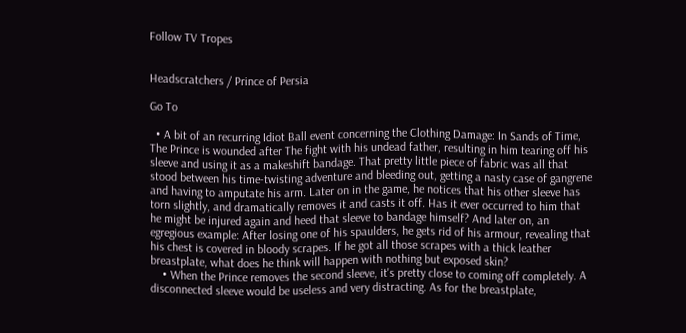Follow TV Tropes


Headscratchers / Prince of Persia

Go To

  • A bit of an recurring Idiot Ball event concerning the Clothing Damage: In Sands of Time, The Prince is wounded after The fight with his undead father, resulting in him tearing off his sleeve and using it as a makeshift bandage. That pretty little piece of fabric was all that stood between his time-twisting adventure and bleeding out, getting a nasty case of gangrene and having to amputate his arm. Later on in the game, he notices that his other sleeve has torn slightly, and dramatically removes it and casts it off. Has it ever occurred to him that he might be injured again and heed that sleeve to bandage himself? And later on, an egregious example: After losing one of his spaulders, he gets rid of his armour, revealing that his chest is covered in bloody scrapes. If he got all those scrapes with a thick leather breastplate, what does he think will happen with nothing but exposed skin?
    • When the Prince removes the second sleeve, it's pretty close to coming off completely. A disconnected sleeve would be useless and very distracting. As for the breastplate,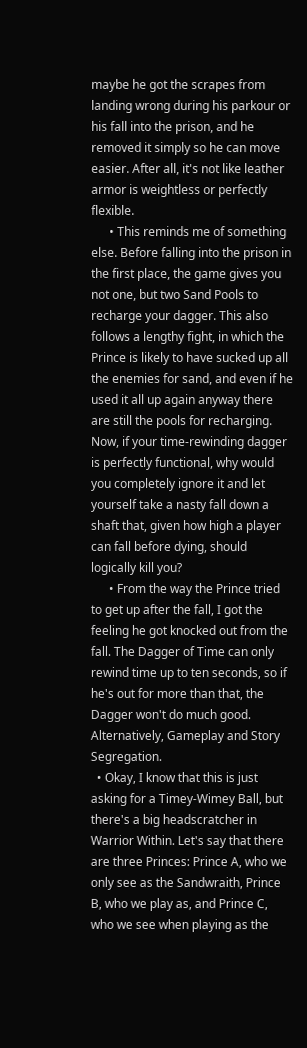maybe he got the scrapes from landing wrong during his parkour or his fall into the prison, and he removed it simply so he can move easier. After all, it's not like leather armor is weightless or perfectly flexible.
      • This reminds me of something else. Before falling into the prison in the first place, the game gives you not one, but two Sand Pools to recharge your dagger. This also follows a lengthy fight, in which the Prince is likely to have sucked up all the enemies for sand, and even if he used it all up again anyway there are still the pools for recharging. Now, if your time-rewinding dagger is perfectly functional, why would you completely ignore it and let yourself take a nasty fall down a shaft that, given how high a player can fall before dying, should logically kill you?
      • From the way the Prince tried to get up after the fall, I got the feeling he got knocked out from the fall. The Dagger of Time can only rewind time up to ten seconds, so if he's out for more than that, the Dagger won't do much good. Alternatively, Gameplay and Story Segregation.
  • Okay, I know that this is just asking for a Timey-Wimey Ball, but there's a big headscratcher in Warrior Within. Let's say that there are three Princes: Prince A, who we only see as the Sandwraith, Prince B, who we play as, and Prince C, who we see when playing as the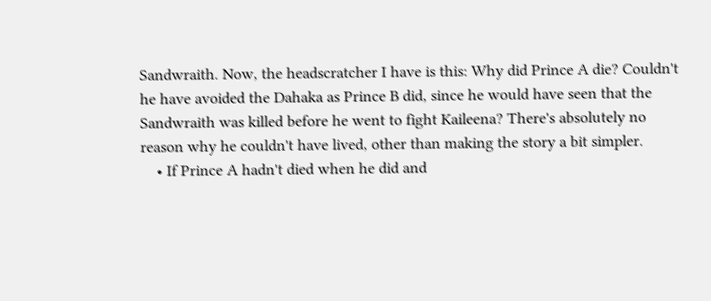Sandwraith. Now, the headscratcher I have is this: Why did Prince A die? Couldn't he have avoided the Dahaka as Prince B did, since he would have seen that the Sandwraith was killed before he went to fight Kaileena? There's absolutely no reason why he couldn't have lived, other than making the story a bit simpler.
    • If Prince A hadn't died when he did and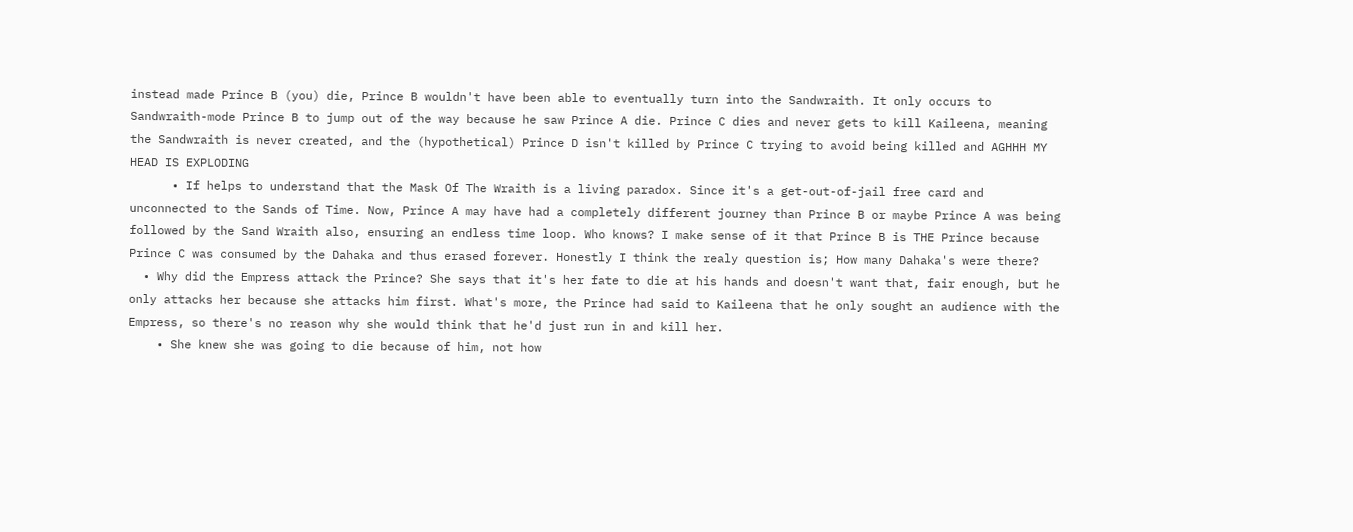instead made Prince B (you) die, Prince B wouldn't have been able to eventually turn into the Sandwraith. It only occurs to Sandwraith-mode Prince B to jump out of the way because he saw Prince A die. Prince C dies and never gets to kill Kaileena, meaning the Sandwraith is never created, and the (hypothetical) Prince D isn't killed by Prince C trying to avoid being killed and AGHHH MY HEAD IS EXPLODING
      • If helps to understand that the Mask Of The Wraith is a living paradox. Since it's a get-out-of-jail free card and unconnected to the Sands of Time. Now, Prince A may have had a completely different journey than Prince B or maybe Prince A was being followed by the Sand Wraith also, ensuring an endless time loop. Who knows? I make sense of it that Prince B is THE Prince because Prince C was consumed by the Dahaka and thus erased forever. Honestly I think the realy question is; How many Dahaka's were there?
  • Why did the Empress attack the Prince? She says that it's her fate to die at his hands and doesn't want that, fair enough, but he only attacks her because she attacks him first. What's more, the Prince had said to Kaileena that he only sought an audience with the Empress, so there's no reason why she would think that he'd just run in and kill her.
    • She knew she was going to die because of him, not how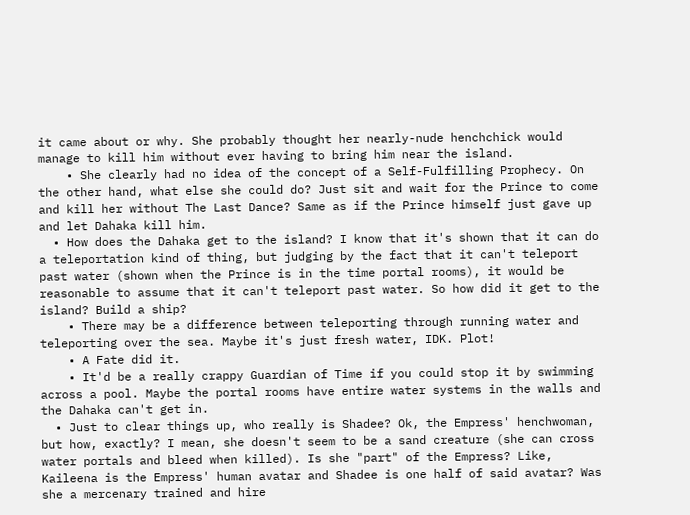it came about or why. She probably thought her nearly-nude henchchick would manage to kill him without ever having to bring him near the island.
    • She clearly had no idea of the concept of a Self-Fulfilling Prophecy. On the other hand, what else she could do? Just sit and wait for the Prince to come and kill her without The Last Dance? Same as if the Prince himself just gave up and let Dahaka kill him.
  • How does the Dahaka get to the island? I know that it's shown that it can do a teleportation kind of thing, but judging by the fact that it can't teleport past water (shown when the Prince is in the time portal rooms), it would be reasonable to assume that it can't teleport past water. So how did it get to the island? Build a ship?
    • There may be a difference between teleporting through running water and teleporting over the sea. Maybe it's just fresh water, IDK. Plot!
    • A Fate did it.
    • It'd be a really crappy Guardian of Time if you could stop it by swimming across a pool. Maybe the portal rooms have entire water systems in the walls and the Dahaka can't get in.
  • Just to clear things up, who really is Shadee? Ok, the Empress' henchwoman, but how, exactly? I mean, she doesn't seem to be a sand creature (she can cross water portals and bleed when killed). Is she "part" of the Empress? Like, Kaileena is the Empress' human avatar and Shadee is one half of said avatar? Was she a mercenary trained and hire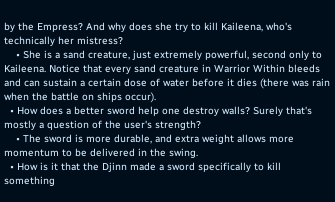by the Empress? And why does she try to kill Kaileena, who's technically her mistress?
    • She is a sand creature, just extremely powerful, second only to Kaileena. Notice that every sand creature in Warrior Within bleeds and can sustain a certain dose of water before it dies (there was rain when the battle on ships occur).
  • How does a better sword help one destroy walls? Surely that's mostly a question of the user's strength?
    • The sword is more durable, and extra weight allows more momentum to be delivered in the swing.
  • How is it that the Djinn made a sword specifically to kill something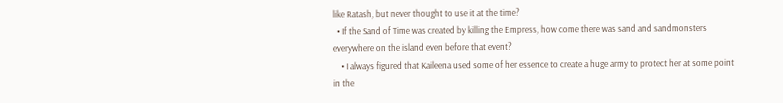like Ratash, but never thought to use it at the time?
  • If the Sand of Time was created by killing the Empress, how come there was sand and sandmonsters everywhere on the island even before that event?
    • I always figured that Kaileena used some of her essence to create a huge army to protect her at some point in the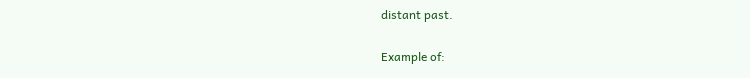distant past.

Example of: